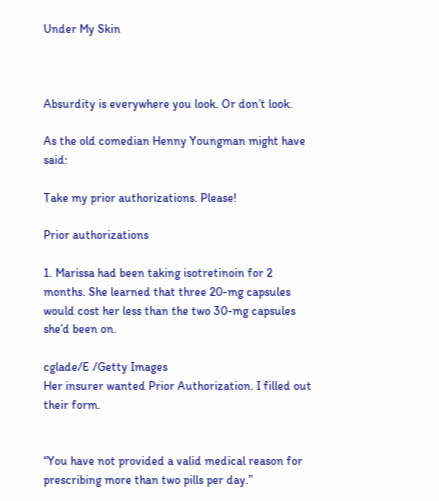Under My Skin



Absurdity is everywhere you look. Or don’t look.

As the old comedian Henny Youngman might have said:

Take my prior authorizations. Please!

Prior authorizations

1. Marissa had been taking isotretinoin for 2 months. She learned that three 20-mg capsules would cost her less than the two 30-mg capsules she’d been on.

cglade/E /Getty Images
Her insurer wanted Prior Authorization. I filled out their form.


“You have not provided a valid medical reason for prescribing more than two pills per day.”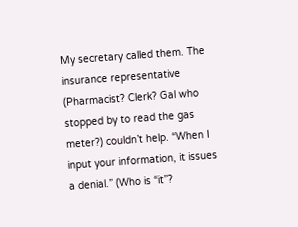My secretary called them. The insurance representative (Pharmacist? Clerk? Gal who stopped by to read the gas meter?) couldn’t help. “When I input your information, it issues a denial.” (Who is “it”?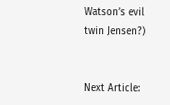Watson’s evil twin Jensen?)


Next Article: